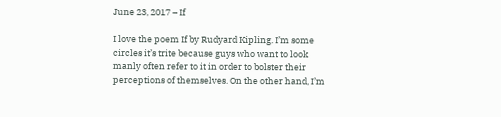June 23, 2017 – If

I love the poem If by Rudyard Kipling. I’m some circles it’s trite because guys who want to look manly often refer to it in order to bolster their perceptions of themselves. On the other hand, I’m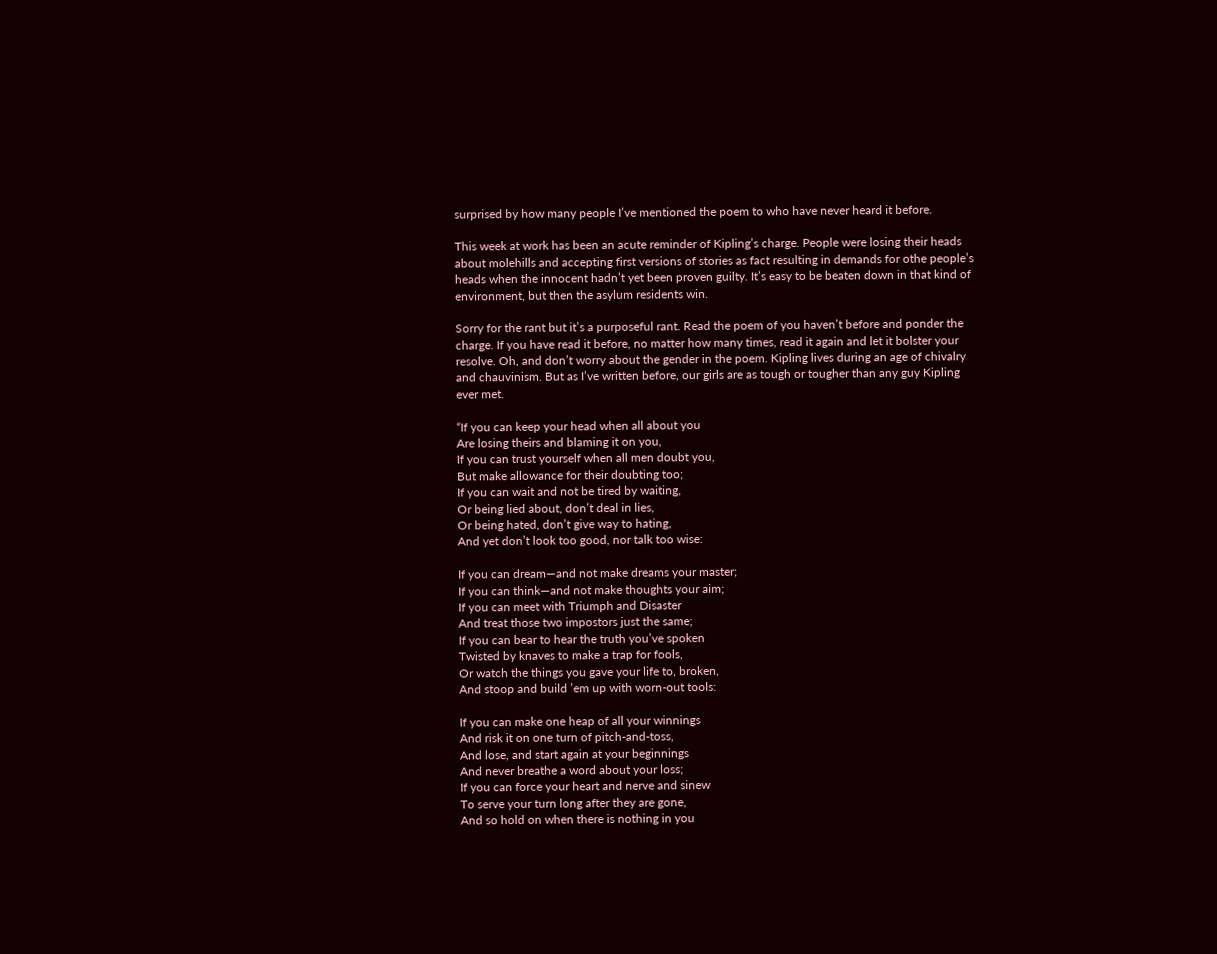surprised by how many people I’ve mentioned the poem to who have never heard it before.

This week at work has been an acute reminder of Kipling’s charge. People were losing their heads about molehills and accepting first versions of stories as fact resulting in demands for othe people’s heads when the innocent hadn’t yet been proven guilty. It’s easy to be beaten down in that kind of environment, but then the asylum residents win.

Sorry for the rant but it’s a purposeful rant. Read the poem of you haven’t before and ponder the charge. If you have read it before, no matter how many times, read it again and let it bolster your resolve. Oh, and don’t worry about the gender in the poem. Kipling lives during an age of chivalry and chauvinism. But as I’ve written before, our girls are as tough or tougher than any guy Kipling ever met.

“If you can keep your head when all about you
Are losing theirs and blaming it on you,
If you can trust yourself when all men doubt you,
But make allowance for their doubting too;
If you can wait and not be tired by waiting,
Or being lied about, don’t deal in lies,
Or being hated, don’t give way to hating,
And yet don’t look too good, nor talk too wise:

If you can dream—and not make dreams your master;
If you can think—and not make thoughts your aim;
If you can meet with Triumph and Disaster
And treat those two impostors just the same;
If you can bear to hear the truth you’ve spoken
Twisted by knaves to make a trap for fools,
Or watch the things you gave your life to, broken,
And stoop and build ’em up with worn-out tools:

If you can make one heap of all your winnings
And risk it on one turn of pitch-and-toss,
And lose, and start again at your beginnings
And never breathe a word about your loss;
If you can force your heart and nerve and sinew
To serve your turn long after they are gone,
And so hold on when there is nothing in you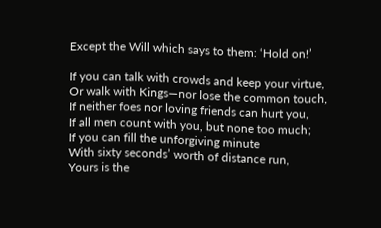Except the Will which says to them: ‘Hold on!’

If you can talk with crowds and keep your virtue,
Or walk with Kings—nor lose the common touch,
If neither foes nor loving friends can hurt you,
If all men count with you, but none too much;
If you can fill the unforgiving minute
With sixty seconds’ worth of distance run,
Yours is the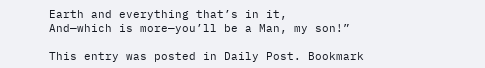Earth and everything that’s in it,
And—which is more—you’ll be a Man, my son!”

This entry was posted in Daily Post. Bookmark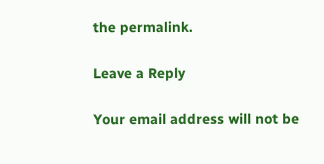the permalink.

Leave a Reply

Your email address will not be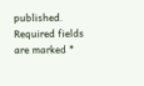published. Required fields are marked *